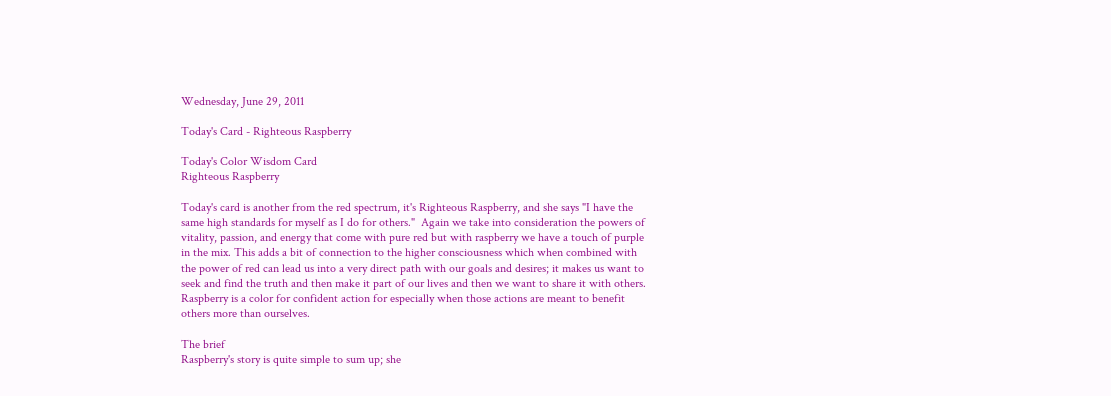Wednesday, June 29, 2011

Today's Card - Righteous Raspberry

Today's Color Wisdom Card
Righteous Raspberry

Today's card is another from the red spectrum, it's Righteous Raspberry, and she says "I have the same high standards for myself as I do for others."  Again we take into consideration the powers of vitality, passion, and energy that come with pure red but with raspberry we have a touch of purple in the mix. This adds a bit of connection to the higher consciousness which when combined with the power of red can lead us into a very direct path with our goals and desires; it makes us want to seek and find the truth and then make it part of our lives and then we want to share it with others.  Raspberry is a color for confident action for especially when those actions are meant to benefit others more than ourselves.

The brief
Raspberry's story is quite simple to sum up; she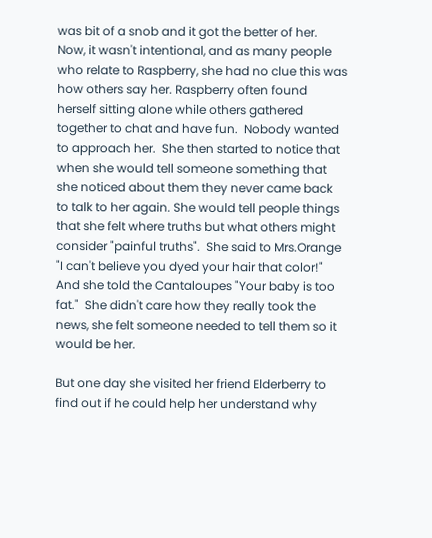was bit of a snob and it got the better of her.  Now, it wasn't intentional, and as many people who relate to Raspberry, she had no clue this was how others say her. Raspberry often found herself sitting alone while others gathered together to chat and have fun.  Nobody wanted to approach her.  She then started to notice that when she would tell someone something that she noticed about them they never came back to talk to her again. She would tell people things that she felt where truths but what others might consider "painful truths".  She said to Mrs.Orange "I can't believe you dyed your hair that color!"  And she told the Cantaloupes "Your baby is too fat."  She didn't care how they really took the news, she felt someone needed to tell them so it would be her.

But one day she visited her friend Elderberry to find out if he could help her understand why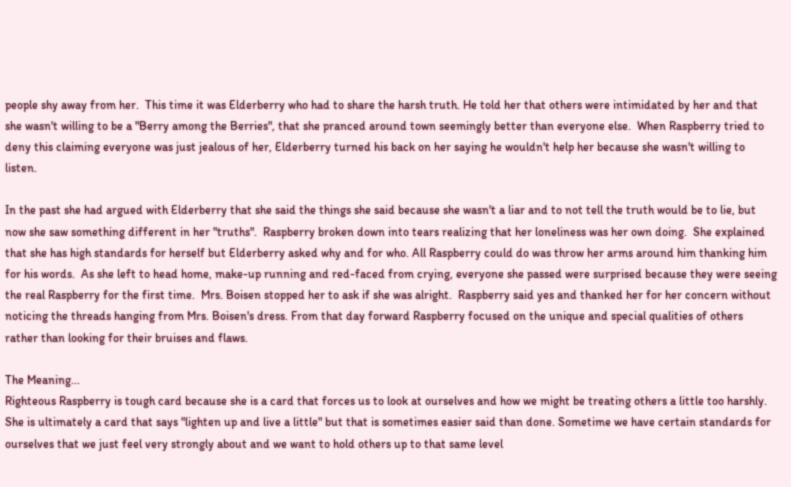people shy away from her.  This time it was Elderberry who had to share the harsh truth. He told her that others were intimidated by her and that she wasn't willing to be a "Berry among the Berries", that she pranced around town seemingly better than everyone else.  When Raspberry tried to deny this claiming everyone was just jealous of her, Elderberry turned his back on her saying he wouldn't help her because she wasn't willing to listen.

In the past she had argued with Elderberry that she said the things she said because she wasn't a liar and to not tell the truth would be to lie, but now she saw something different in her "truths".  Raspberry broken down into tears realizing that her loneliness was her own doing.  She explained that she has high standards for herself but Elderberry asked why and for who. All Raspberry could do was throw her arms around him thanking him for his words.  As she left to head home, make-up running and red-faced from crying, everyone she passed were surprised because they were seeing the real Raspberry for the first time.  Mrs. Boisen stopped her to ask if she was alright.  Raspberry said yes and thanked her for her concern without noticing the threads hanging from Mrs. Boisen's dress. From that day forward Raspberry focused on the unique and special qualities of others rather than looking for their bruises and flaws.

The Meaning...
Righteous Raspberry is tough card because she is a card that forces us to look at ourselves and how we might be treating others a little too harshly.  She is ultimately a card that says "lighten up and live a little" but that is sometimes easier said than done. Sometime we have certain standards for ourselves that we just feel very strongly about and we want to hold others up to that same level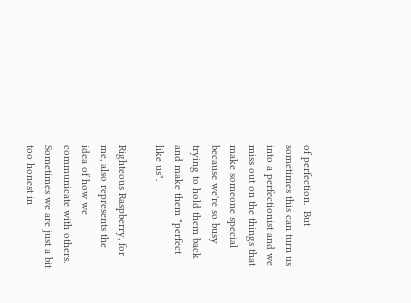of perfection.  But sometimes this can turn us into a perfectionist and we miss out on the things that make someone special because we're so busy trying to hold them back and make them "perfect like us".

Righteous Raspberry, for me, also represents the idea of how we communicate with others. Sometimes we are just a bit too honest in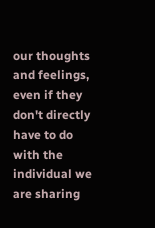our thoughts and feelings, even if they don't directly have to do with the individual we are sharing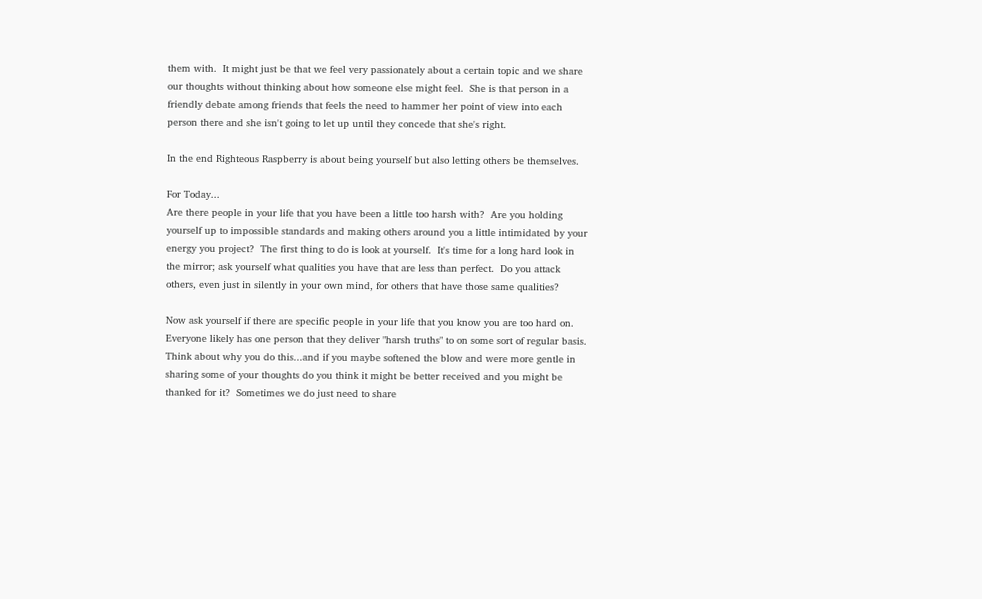them with.  It might just be that we feel very passionately about a certain topic and we share our thoughts without thinking about how someone else might feel.  She is that person in a friendly debate among friends that feels the need to hammer her point of view into each person there and she isn't going to let up until they concede that she's right.

In the end Righteous Raspberry is about being yourself but also letting others be themselves.

For Today...
Are there people in your life that you have been a little too harsh with?  Are you holding yourself up to impossible standards and making others around you a little intimidated by your energy you project?  The first thing to do is look at yourself.  It's time for a long hard look in the mirror; ask yourself what qualities you have that are less than perfect.  Do you attack others, even just in silently in your own mind, for others that have those same qualities?

Now ask yourself if there are specific people in your life that you know you are too hard on.  Everyone likely has one person that they deliver "harsh truths" to on some sort of regular basis.  Think about why you do this...and if you maybe softened the blow and were more gentle in sharing some of your thoughts do you think it might be better received and you might be thanked for it?  Sometimes we do just need to share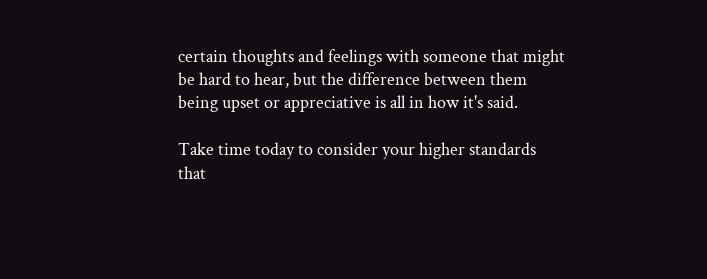certain thoughts and feelings with someone that might be hard to hear, but the difference between them being upset or appreciative is all in how it's said.

Take time today to consider your higher standards that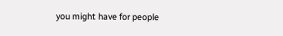you might have for people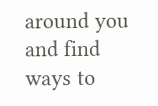around you and find ways to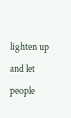lighten up and let people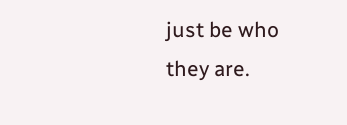just be who they are.